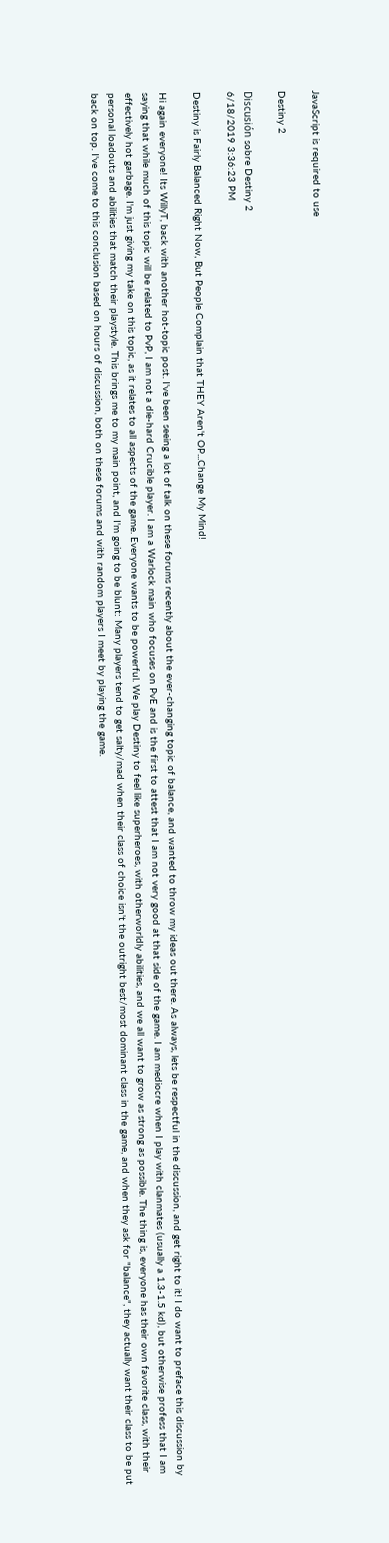JavaScript is required to use

Destiny 2

Discusión sobre Destiny 2
6/18/2019 3:36:23 PM

Destiny is Fairly Balanced Right Now, But People Complain that THEY Aren't OP...Change My Mind!

Hi again everyone! Its WillyT, back with another hot-topic post. I've been seeing a lot of talk on these forums recently about the ever-changing topic of balance, and wanted to throw my ideas out there. As always, lets be respectful in the discussion, and get right to it! I do want to preface this discussion by saying that while much of this topic will be related to PvP, I am not a die-hard Crucible player. I am a Warlock main who focuses on PvE and is the first to attest that I am not very good at that side of the game. I am mediocre when I play with clanmates (usually a 1.3-1.5 kd), but otherwise profess that I am effectively hot garbage. I'm just giving my take on this topic, as it relates to all aspects of the game. Everyone wants to be powerful. We play Destiny to feel like superheroes, with otherworldly abilities, and we all want to grow as strong as possible. The thing is, everyone has their own favorite class, with their personal loadouts and abilities that match their playstyle. This brings me to my main point, and I'm going to be blunt: Many players tend to get salty/mad when their class of choice isn't the outright best/most dominant class in the game, and when they ask for "balance", they actually want their class to be put back on top. I've come to this conclusion based on hours of discussion, both on these forums and with random players I meet by playing the game.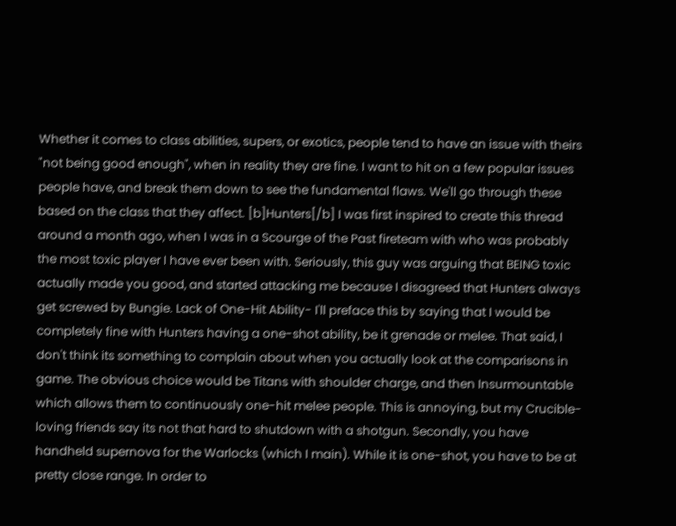Whether it comes to class abilities, supers, or exotics, people tend to have an issue with theirs "not being good enough", when in reality they are fine. I want to hit on a few popular issues people have, and break them down to see the fundamental flaws. We'll go through these based on the class that they affect. [b]Hunters[/b] I was first inspired to create this thread around a month ago, when I was in a Scourge of the Past fireteam with who was probably the most toxic player I have ever been with. Seriously, this guy was arguing that BEING toxic actually made you good, and started attacking me because I disagreed that Hunters always get screwed by Bungie. Lack of One-Hit Ability- I'll preface this by saying that I would be completely fine with Hunters having a one-shot ability, be it grenade or melee. That said, I don't think its something to complain about when you actually look at the comparisons in game. The obvious choice would be Titans with shoulder charge, and then Insurmountable which allows them to continuously one-hit melee people. This is annoying, but my Crucible-loving friends say its not that hard to shutdown with a shotgun. Secondly, you have handheld supernova for the Warlocks (which I main). While it is one-shot, you have to be at pretty close range. In order to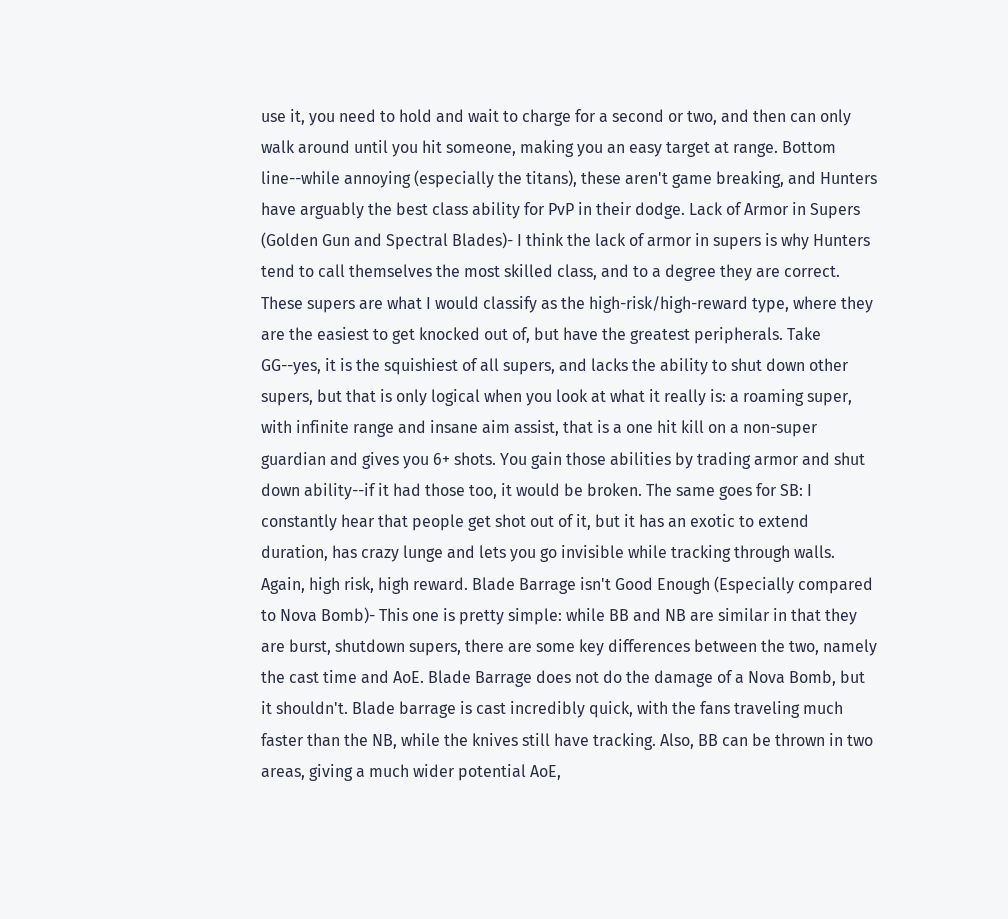use it, you need to hold and wait to charge for a second or two, and then can only walk around until you hit someone, making you an easy target at range. Bottom line--while annoying (especially the titans), these aren't game breaking, and Hunters have arguably the best class ability for PvP in their dodge. Lack of Armor in Supers (Golden Gun and Spectral Blades)- I think the lack of armor in supers is why Hunters tend to call themselves the most skilled class, and to a degree they are correct. These supers are what I would classify as the high-risk/high-reward type, where they are the easiest to get knocked out of, but have the greatest peripherals. Take GG--yes, it is the squishiest of all supers, and lacks the ability to shut down other supers, but that is only logical when you look at what it really is: a roaming super, with infinite range and insane aim assist, that is a one hit kill on a non-super guardian and gives you 6+ shots. You gain those abilities by trading armor and shut down ability--if it had those too, it would be broken. The same goes for SB: I constantly hear that people get shot out of it, but it has an exotic to extend duration, has crazy lunge and lets you go invisible while tracking through walls. Again, high risk, high reward. Blade Barrage isn't Good Enough (Especially compared to Nova Bomb)- This one is pretty simple: while BB and NB are similar in that they are burst, shutdown supers, there are some key differences between the two, namely the cast time and AoE. Blade Barrage does not do the damage of a Nova Bomb, but it shouldn't. Blade barrage is cast incredibly quick, with the fans traveling much faster than the NB, while the knives still have tracking. Also, BB can be thrown in two areas, giving a much wider potential AoE,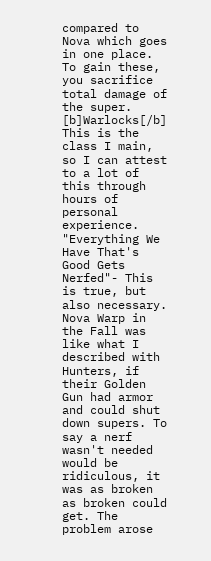compared to Nova which goes in one place. To gain these, you sacrifice total damage of the super. [b]Warlocks[/b] This is the class I main, so I can attest to a lot of this through hours of personal experience. "Everything We Have That's Good Gets Nerfed"- This is true, but also necessary. Nova Warp in the Fall was like what I described with Hunters, if their Golden Gun had armor and could shut down supers. To say a nerf wasn't needed would be ridiculous, it was as broken as broken could get. The problem arose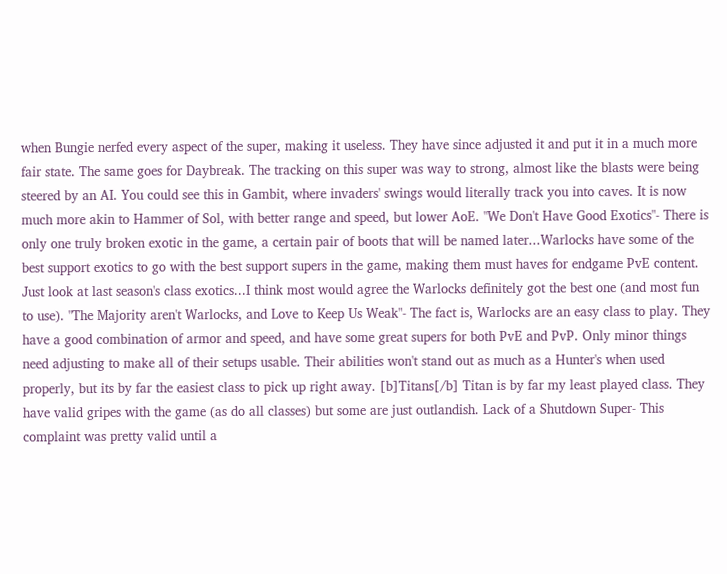when Bungie nerfed every aspect of the super, making it useless. They have since adjusted it and put it in a much more fair state. The same goes for Daybreak. The tracking on this super was way to strong, almost like the blasts were being steered by an AI. You could see this in Gambit, where invaders' swings would literally track you into caves. It is now much more akin to Hammer of Sol, with better range and speed, but lower AoE. "We Don't Have Good Exotics"- There is only one truly broken exotic in the game, a certain pair of boots that will be named later...Warlocks have some of the best support exotics to go with the best support supers in the game, making them must haves for endgame PvE content. Just look at last season's class exotics...I think most would agree the Warlocks definitely got the best one (and most fun to use). "The Majority aren't Warlocks, and Love to Keep Us Weak"- The fact is, Warlocks are an easy class to play. They have a good combination of armor and speed, and have some great supers for both PvE and PvP. Only minor things need adjusting to make all of their setups usable. Their abilities won't stand out as much as a Hunter's when used properly, but its by far the easiest class to pick up right away. [b]Titans[/b] Titan is by far my least played class. They have valid gripes with the game (as do all classes) but some are just outlandish. Lack of a Shutdown Super- This complaint was pretty valid until a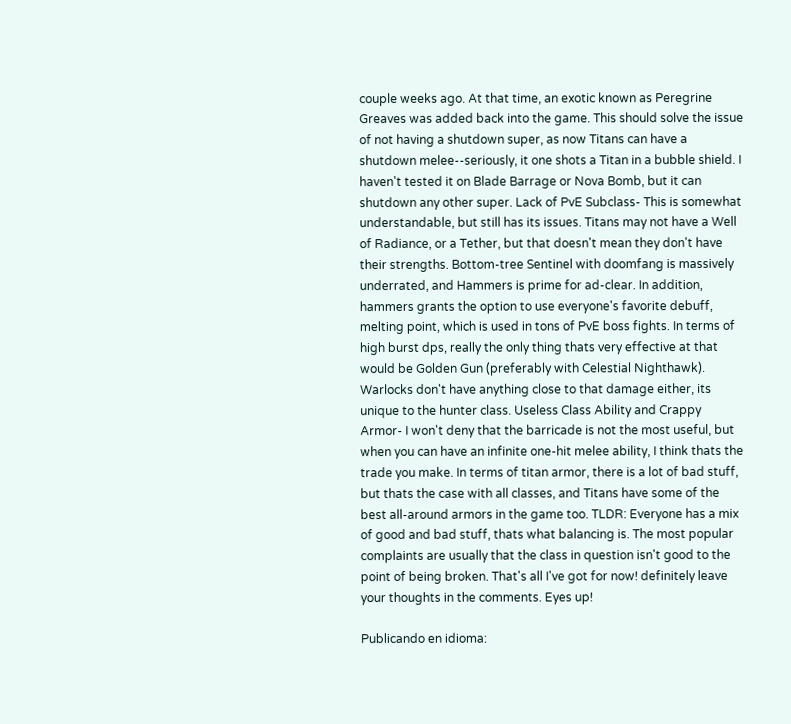couple weeks ago. At that time, an exotic known as Peregrine Greaves was added back into the game. This should solve the issue of not having a shutdown super, as now Titans can have a shutdown melee--seriously, it one shots a Titan in a bubble shield. I haven't tested it on Blade Barrage or Nova Bomb, but it can shutdown any other super. Lack of PvE Subclass- This is somewhat understandable, but still has its issues. Titans may not have a Well of Radiance, or a Tether, but that doesn't mean they don't have their strengths. Bottom-tree Sentinel with doomfang is massively underrated, and Hammers is prime for ad-clear. In addition, hammers grants the option to use everyone's favorite debuff, melting point, which is used in tons of PvE boss fights. In terms of high burst dps, really the only thing thats very effective at that would be Golden Gun (preferably with Celestial Nighthawk). Warlocks don't have anything close to that damage either, its unique to the hunter class. Useless Class Ability and Crappy Armor- I won't deny that the barricade is not the most useful, but when you can have an infinite one-hit melee ability, I think thats the trade you make. In terms of titan armor, there is a lot of bad stuff, but thats the case with all classes, and Titans have some of the best all-around armors in the game too. TLDR: Everyone has a mix of good and bad stuff, thats what balancing is. The most popular complaints are usually that the class in question isn't good to the point of being broken. That's all I've got for now! definitely leave your thoughts in the comments. Eyes up!

Publicando en idioma: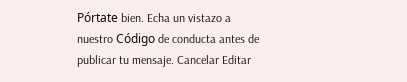Pórtate bien. Echa un vistazo a nuestro Código de conducta antes de publicar tu mensaje. Cancelar Editar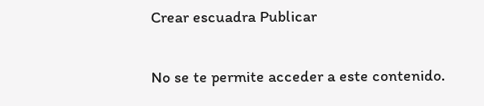Crear escuadra Publicar

No se te permite acceder a este contenido.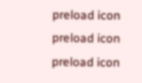preload icon
preload icon
preload icon